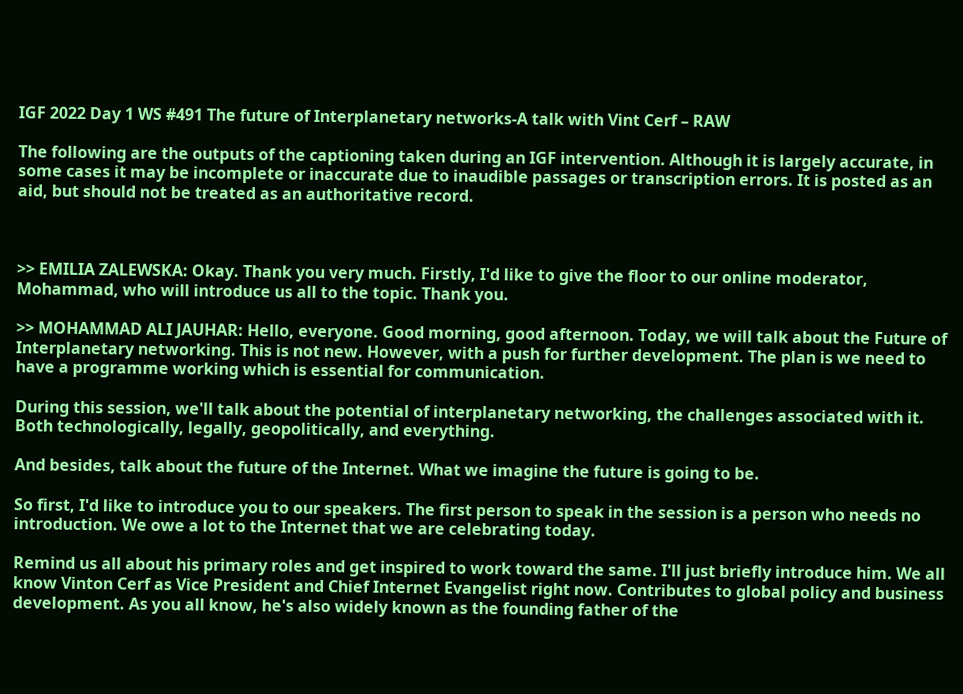IGF 2022 Day 1 WS #491 The future of Interplanetary networks-A talk with Vint Cerf – RAW

The following are the outputs of the captioning taken during an IGF intervention. Although it is largely accurate, in some cases it may be incomplete or inaccurate due to inaudible passages or transcription errors. It is posted as an aid, but should not be treated as an authoritative record.



>> EMILIA ZALEWSKA: Okay. Thank you very much. Firstly, I'd like to give the floor to our online moderator, Mohammad, who will introduce us all to the topic. Thank you.

>> MOHAMMAD ALI JAUHAR: Hello, everyone. Good morning, good afternoon. Today, we will talk about the Future of Interplanetary networking. This is not new. However, with a push for further development. The plan is we need to have a programme working which is essential for communication.

During this session, we'll talk about the potential of interplanetary networking, the challenges associated with it. Both technologically, legally, geopolitically, and everything.

And besides, talk about the future of the Internet. What we imagine the future is going to be.

So first, I'd like to introduce you to our speakers. The first person to speak in the session is a person who needs no introduction. We owe a lot to the Internet that we are celebrating today.

Remind us all about his primary roles and get inspired to work toward the same. I'll just briefly introduce him. We all know Vinton Cerf as Vice President and Chief Internet Evangelist right now. Contributes to global policy and business development. As you all know, he's also widely known as the founding father of the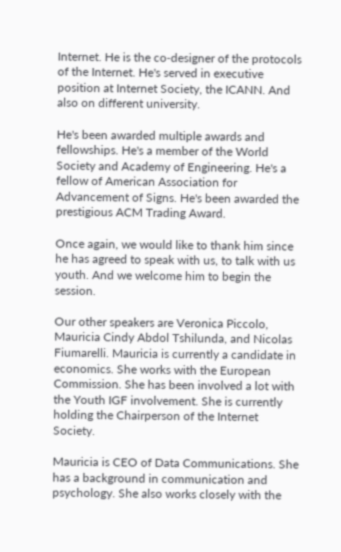Internet. He is the co‑designer of the protocols of the Internet. He's served in executive position at Internet Society, the ICANN. And also on different university.

He's been awarded multiple awards and fellowships. He's a member of the World Society and Academy of Engineering. He's a fellow of American Association for Advancement of Signs. He's been awarded the prestigious ACM Trading Award.

Once again, we would like to thank him since he has agreed to speak with us, to talk with us youth. And we welcome him to begin the session.

Our other speakers are Veronica Piccolo, Mauricia Cindy Abdol Tshilunda, and Nicolas Fiumarelli. Mauricia is currently a candidate in economics. She works with the European Commission. She has been involved a lot with the Youth IGF involvement. She is currently holding the Chairperson of the Internet Society.

Mauricia is CEO of Data Communications. She has a background in communication and psychology. She also works closely with the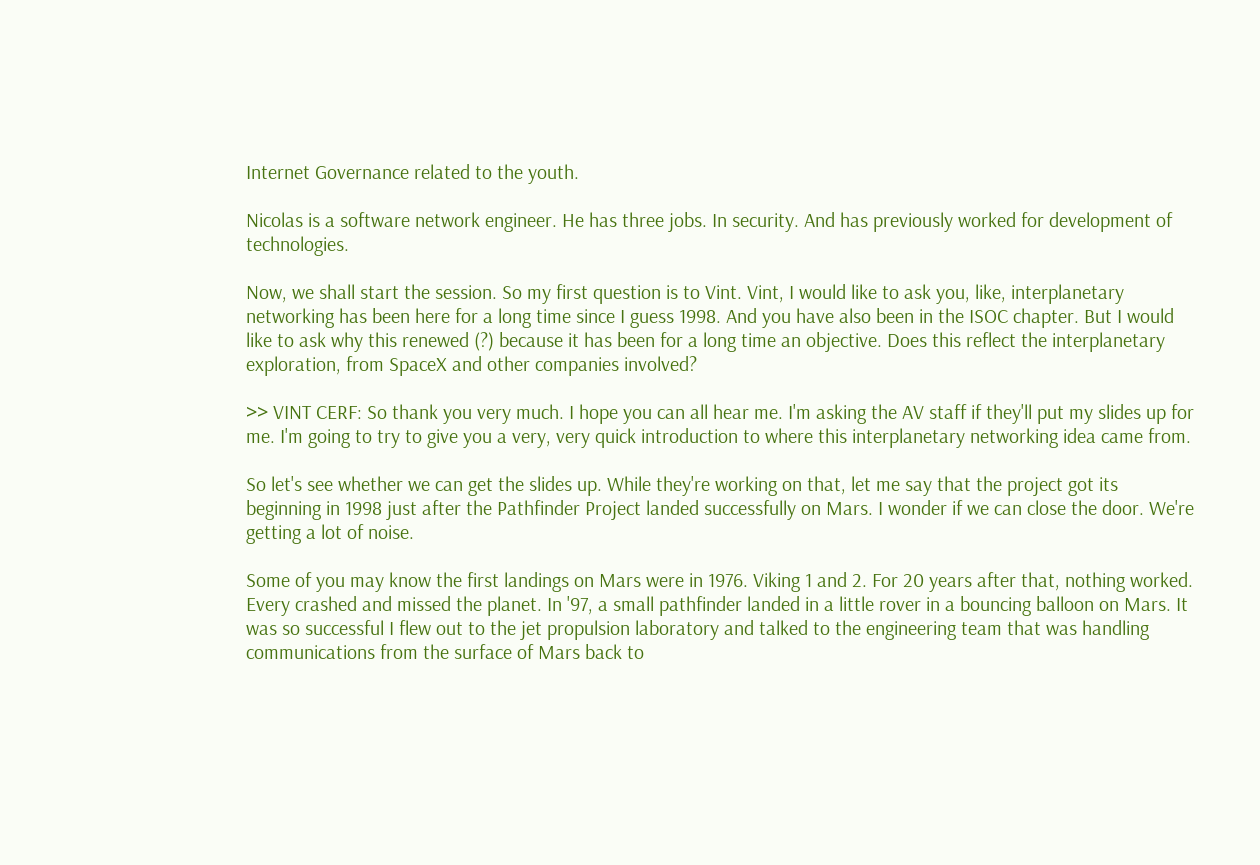Internet Governance related to the youth.

Nicolas is a software network engineer. He has three jobs. In security. And has previously worked for development of technologies.

Now, we shall start the session. So my first question is to Vint. Vint, I would like to ask you, like, interplanetary networking has been here for a long time since I guess 1998. And you have also been in the ISOC chapter. But I would like to ask why this renewed (?) because it has been for a long time an objective. Does this reflect the interplanetary exploration, from SpaceX and other companies involved?

>> VINT CERF: So thank you very much. I hope you can all hear me. I'm asking the AV staff if they'll put my slides up for me. I'm going to try to give you a very, very quick introduction to where this interplanetary networking idea came from.

So let's see whether we can get the slides up. While they're working on that, let me say that the project got its beginning in 1998 just after the Pathfinder Project landed successfully on Mars. I wonder if we can close the door. We're getting a lot of noise.

Some of you may know the first landings on Mars were in 1976. Viking 1 and 2. For 20 years after that, nothing worked. Every crashed and missed the planet. In '97, a small pathfinder landed in a little rover in a bouncing balloon on Mars. It was so successful I flew out to the jet propulsion laboratory and talked to the engineering team that was handling communications from the surface of Mars back to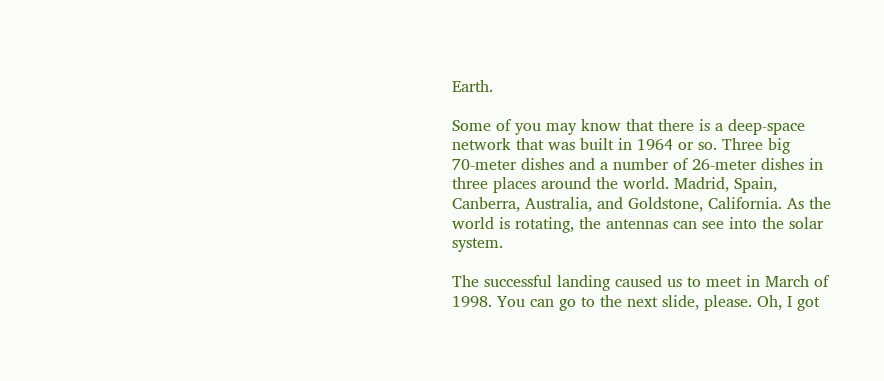Earth.

Some of you may know that there is a deep‑space network that was built in 1964 or so. Three big 70‑meter dishes and a number of 26‑meter dishes in three places around the world. Madrid, Spain, Canberra, Australia, and Goldstone, California. As the world is rotating, the antennas can see into the solar system.

The successful landing caused us to meet in March of 1998. You can go to the next slide, please. Oh, I got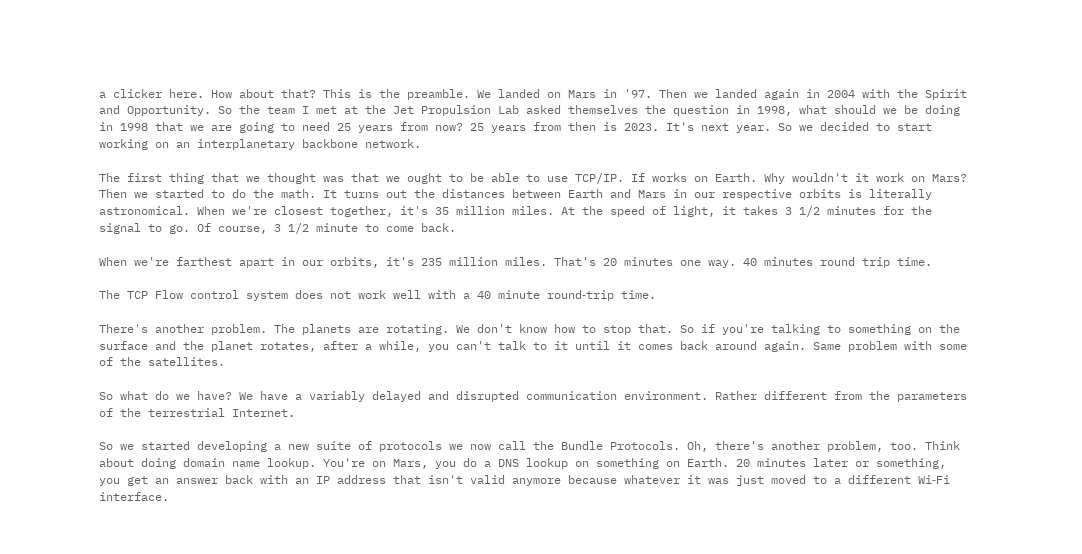a clicker here. How about that? This is the preamble. We landed on Mars in '97. Then we landed again in 2004 with the Spirit and Opportunity. So the team I met at the Jet Propulsion Lab asked themselves the question in 1998, what should we be doing in 1998 that we are going to need 25 years from now? 25 years from then is 2023. It's next year. So we decided to start working on an interplanetary backbone network.

The first thing that we thought was that we ought to be able to use TCP/IP. If works on Earth. Why wouldn't it work on Mars? Then we started to do the math. It turns out the distances between Earth and Mars in our respective orbits is literally astronomical. When we're closest together, it's 35 million miles. At the speed of light, it takes 3 1/2 minutes for the signal to go. Of course, 3 1/2 minute to come back.

When we're farthest apart in our orbits, it's 235 million miles. That's 20 minutes one way. 40 minutes round trip time.

The TCP Flow control system does not work well with a 40 minute round‑trip time.

There's another problem. The planets are rotating. We don't know how to stop that. So if you're talking to something on the surface and the planet rotates, after a while, you can't talk to it until it comes back around again. Same problem with some of the satellites.

So what do we have? We have a variably delayed and disrupted communication environment. Rather different from the parameters of the terrestrial Internet.

So we started developing a new suite of protocols we now call the Bundle Protocols. Oh, there's another problem, too. Think about doing domain name lookup. You're on Mars, you do a DNS lookup on something on Earth. 20 minutes later or something, you get an answer back with an IP address that isn't valid anymore because whatever it was just moved to a different Wi‑Fi interface.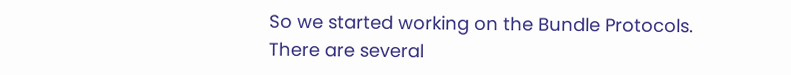So we started working on the Bundle Protocols. There are several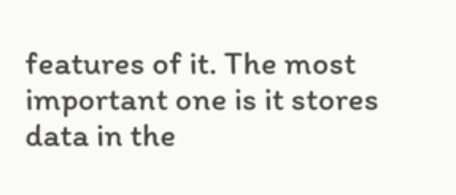features of it. The most important one is it stores data in the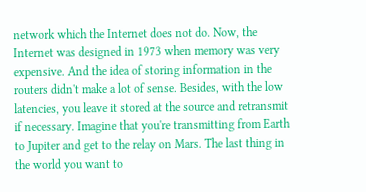network which the Internet does not do. Now, the Internet was designed in 1973 when memory was very expensive. And the idea of storing information in the routers didn't make a lot of sense. Besides, with the low latencies, you leave it stored at the source and retransmit if necessary. Imagine that you're transmitting from Earth to Jupiter and get to the relay on Mars. The last thing in the world you want to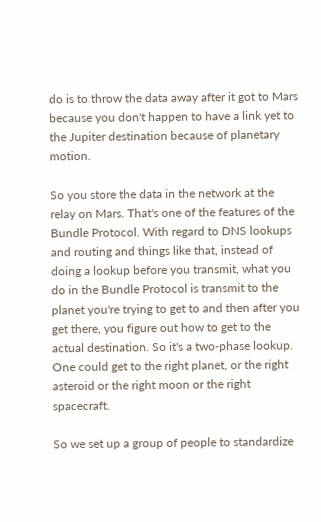do is to throw the data away after it got to Mars because you don't happen to have a link yet to the Jupiter destination because of planetary motion.

So you store the data in the network at the relay on Mars. That's one of the features of the Bundle Protocol. With regard to DNS lookups and routing and things like that, instead of doing a lookup before you transmit, what you do in the Bundle Protocol is transmit to the planet you're trying to get to and then after you get there, you figure out how to get to the actual destination. So it's a two‑phase lookup. One could get to the right planet, or the right asteroid or the right moon or the right spacecraft.

So we set up a group of people to standardize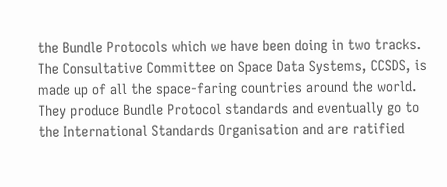the Bundle Protocols which we have been doing in two tracks. The Consultative Committee on Space Data Systems, CCSDS, is made up of all the space‑faring countries around the world. They produce Bundle Protocol standards and eventually go to the International Standards Organisation and are ratified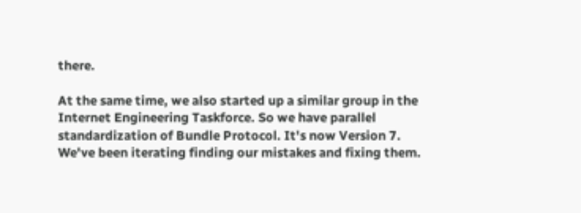there.

At the same time, we also started up a similar group in the Internet Engineering Taskforce. So we have parallel standardization of Bundle Protocol. It's now Version 7. We've been iterating finding our mistakes and fixing them.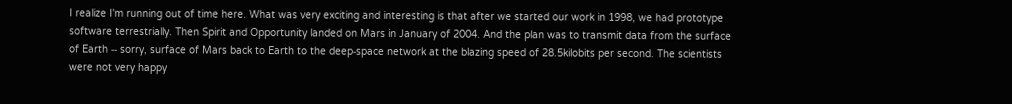I realize I'm running out of time here. What was very exciting and interesting is that after we started our work in 1998, we had prototype software terrestrially. Then Spirit and Opportunity landed on Mars in January of 2004. And the plan was to transmit data from the surface of Earth ‑‑ sorry, surface of Mars back to Earth to the deep‑space network at the blazing speed of 28.5kilobits per second. The scientists were not very happy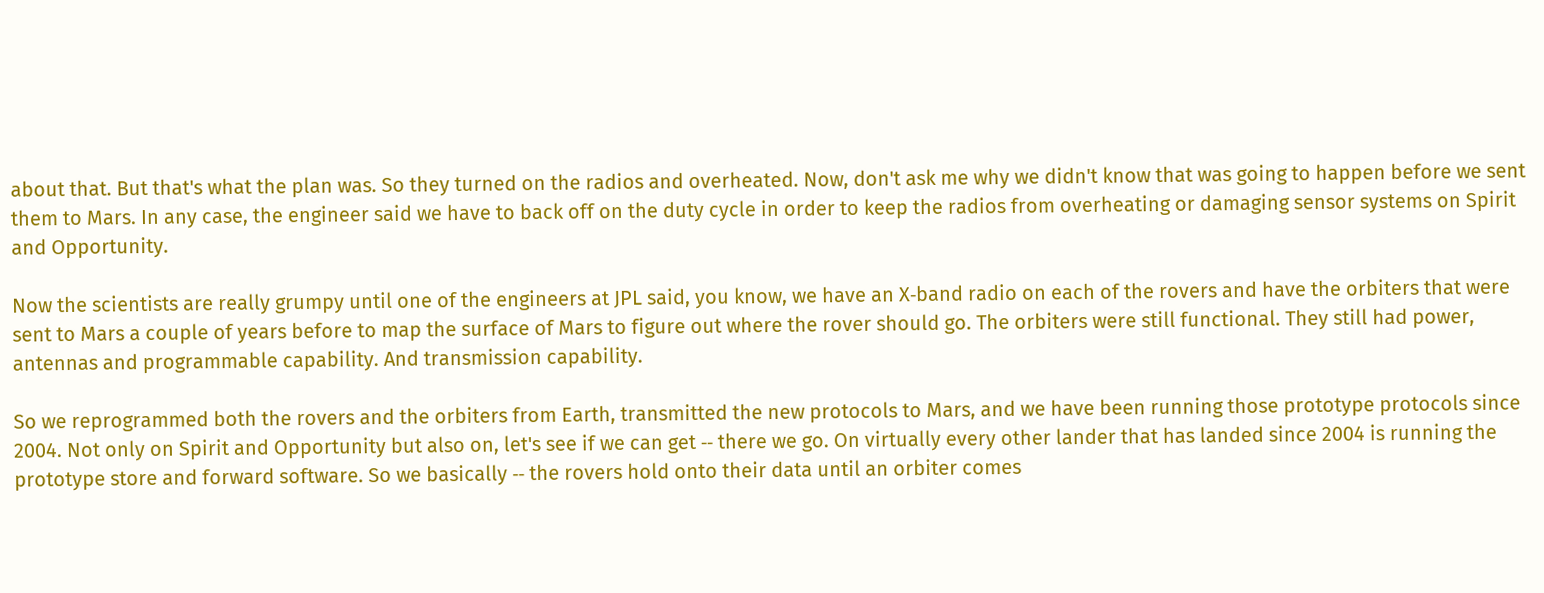about that. But that's what the plan was. So they turned on the radios and overheated. Now, don't ask me why we didn't know that was going to happen before we sent them to Mars. In any case, the engineer said we have to back off on the duty cycle in order to keep the radios from overheating or damaging sensor systems on Spirit and Opportunity.

Now the scientists are really grumpy until one of the engineers at JPL said, you know, we have an X‑band radio on each of the rovers and have the orbiters that were sent to Mars a couple of years before to map the surface of Mars to figure out where the rover should go. The orbiters were still functional. They still had power, antennas and programmable capability. And transmission capability.

So we reprogrammed both the rovers and the orbiters from Earth, transmitted the new protocols to Mars, and we have been running those prototype protocols since 2004. Not only on Spirit and Opportunity but also on, let's see if we can get ‑‑ there we go. On virtually every other lander that has landed since 2004 is running the prototype store and forward software. So we basically ‑‑ the rovers hold onto their data until an orbiter comes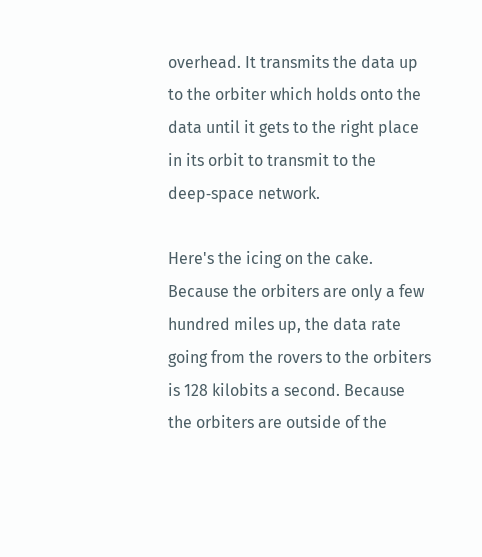overhead. It transmits the data up to the orbiter which holds onto the data until it gets to the right place in its orbit to transmit to the deep‑space network.

Here's the icing on the cake. Because the orbiters are only a few hundred miles up, the data rate going from the rovers to the orbiters is 128 kilobits a second. Because the orbiters are outside of the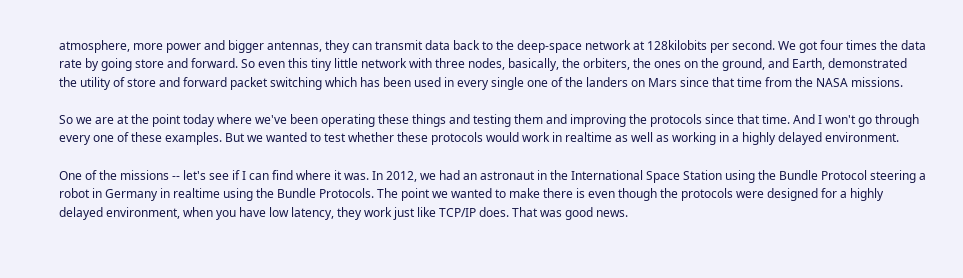atmosphere, more power and bigger antennas, they can transmit data back to the deep‑space network at 128kilobits per second. We got four times the data rate by going store and forward. So even this tiny little network with three nodes, basically, the orbiters, the ones on the ground, and Earth, demonstrated the utility of store and forward packet switching which has been used in every single one of the landers on Mars since that time from the NASA missions.

So we are at the point today where we've been operating these things and testing them and improving the protocols since that time. And I won't go through every one of these examples. But we wanted to test whether these protocols would work in realtime as well as working in a highly delayed environment.

One of the missions ‑‑ let's see if I can find where it was. In 2012, we had an astronaut in the International Space Station using the Bundle Protocol steering a robot in Germany in realtime using the Bundle Protocols. The point we wanted to make there is even though the protocols were designed for a highly delayed environment, when you have low latency, they work just like TCP/IP does. That was good news.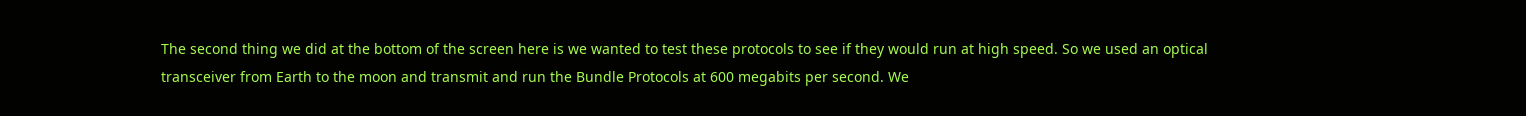The second thing we did at the bottom of the screen here is we wanted to test these protocols to see if they would run at high speed. So we used an optical transceiver from Earth to the moon and transmit and run the Bundle Protocols at 600 megabits per second. We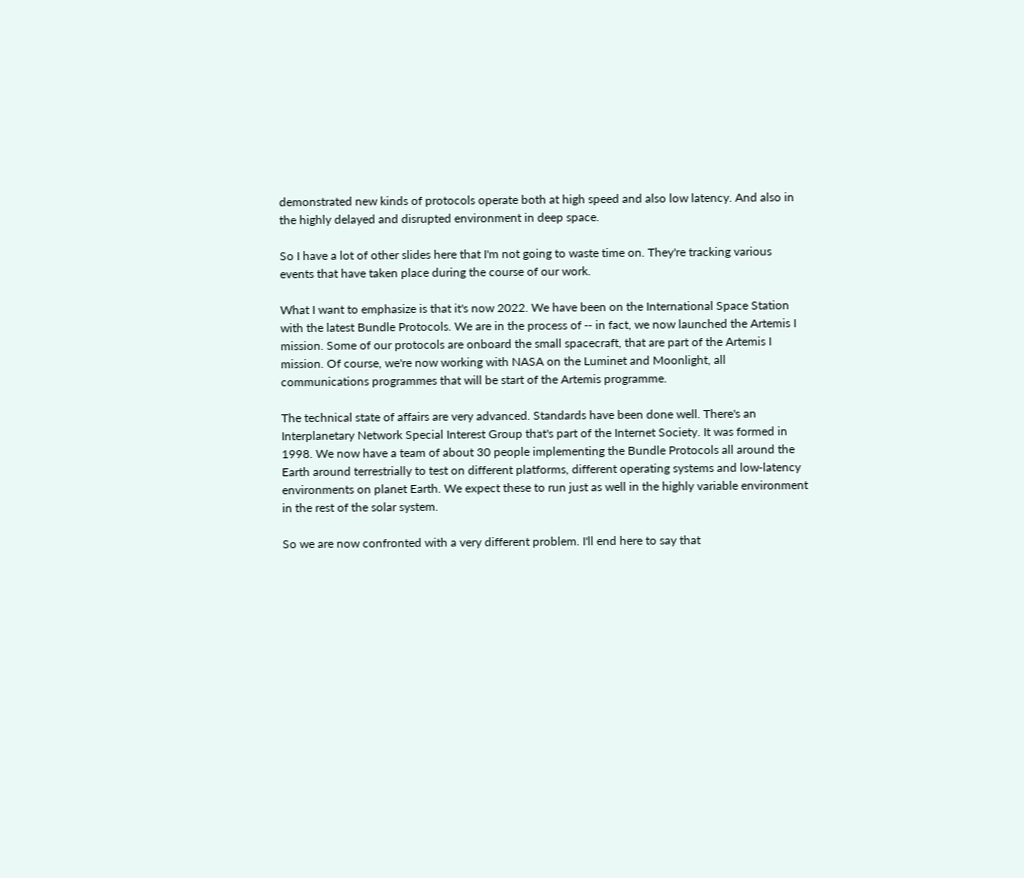demonstrated new kinds of protocols operate both at high speed and also low latency. And also in the highly delayed and disrupted environment in deep space.

So I have a lot of other slides here that I'm not going to waste time on. They're tracking various events that have taken place during the course of our work.

What I want to emphasize is that it's now 2022. We have been on the International Space Station with the latest Bundle Protocols. We are in the process of ‑‑ in fact, we now launched the Artemis I mission. Some of our protocols are onboard the small spacecraft, that are part of the Artemis I mission. Of course, we're now working with NASA on the Luminet and Moonlight, all communications programmes that will be start of the Artemis programme.

The technical state of affairs are very advanced. Standards have been done well. There's an Interplanetary Network Special Interest Group that's part of the Internet Society. It was formed in 1998. We now have a team of about 30 people implementing the Bundle Protocols all around the Earth around terrestrially to test on different platforms, different operating systems and low‑latency environments on planet Earth. We expect these to run just as well in the highly variable environment in the rest of the solar system.

So we are now confronted with a very different problem. I'll end here to say that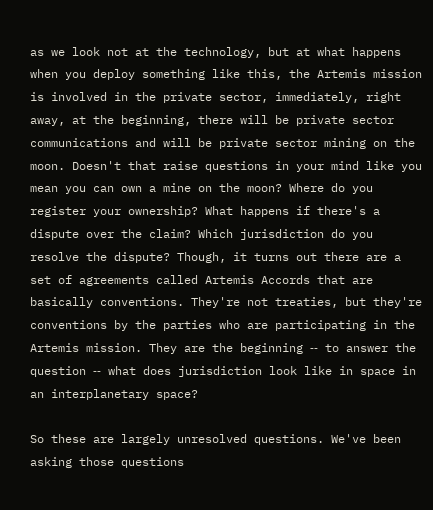as we look not at the technology, but at what happens when you deploy something like this, the Artemis mission is involved in the private sector, immediately, right away, at the beginning, there will be private sector communications and will be private sector mining on the moon. Doesn't that raise questions in your mind like you mean you can own a mine on the moon? Where do you register your ownership? What happens if there's a dispute over the claim? Which jurisdiction do you resolve the dispute? Though, it turns out there are a set of agreements called Artemis Accords that are basically conventions. They're not treaties, but they're conventions by the parties who are participating in the Artemis mission. They are the beginning ‑‑ to answer the question ‑‑ what does jurisdiction look like in space in an interplanetary space?

So these are largely unresolved questions. We've been asking those questions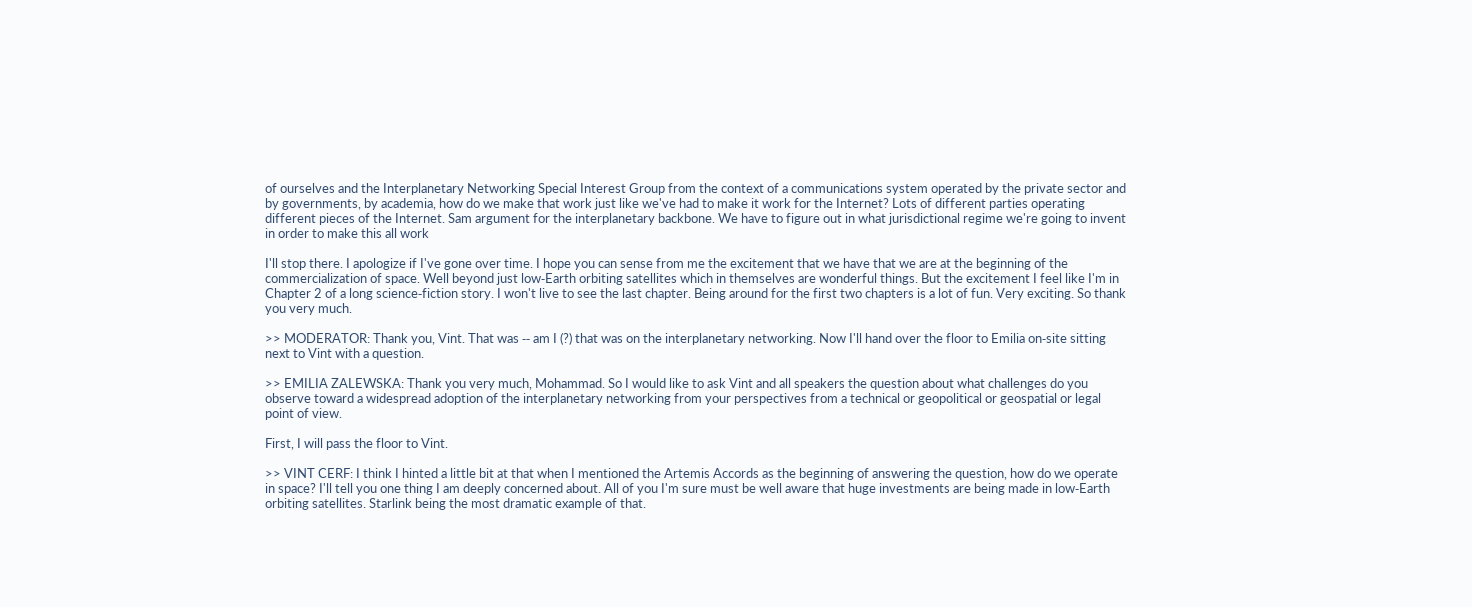of ourselves and the Interplanetary Networking Special Interest Group from the context of a communications system operated by the private sector and by governments, by academia, how do we make that work just like we've had to make it work for the Internet? Lots of different parties operating different pieces of the Internet. Sam argument for the interplanetary backbone. We have to figure out in what jurisdictional regime we're going to invent in order to make this all work

I'll stop there. I apologize if I've gone over time. I hope you can sense from me the excitement that we have that we are at the beginning of the commercialization of space. Well beyond just low‑Earth orbiting satellites which in themselves are wonderful things. But the excitement I feel like I'm in Chapter 2 of a long science‑fiction story. I won't live to see the last chapter. Being around for the first two chapters is a lot of fun. Very exciting. So thank you very much.

>> MODERATOR: Thank you, Vint. That was ‑‑ am I (?) that was on the interplanetary networking. Now I'll hand over the floor to Emilia on‑site sitting next to Vint with a question.

>> EMILIA ZALEWSKA: Thank you very much, Mohammad. So I would like to ask Vint and all speakers the question about what challenges do you observe toward a widespread adoption of the interplanetary networking from your perspectives from a technical or geopolitical or geospatial or legal point of view.

First, I will pass the floor to Vint.

>> VINT CERF: I think I hinted a little bit at that when I mentioned the Artemis Accords as the beginning of answering the question, how do we operate in space? I'll tell you one thing I am deeply concerned about. All of you I'm sure must be well aware that huge investments are being made in low‑Earth orbiting satellites. Starlink being the most dramatic example of that.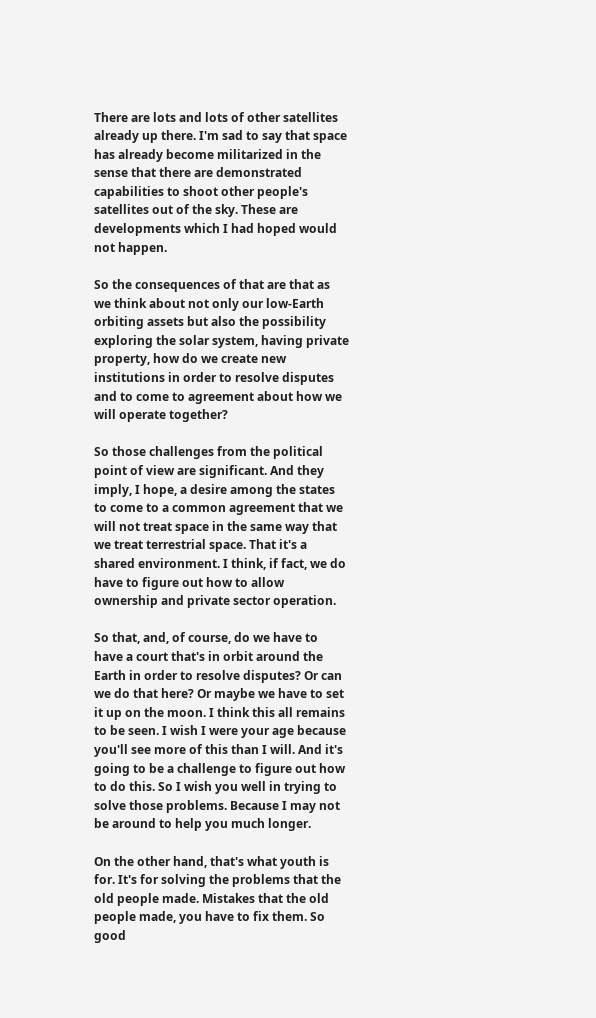There are lots and lots of other satellites already up there. I'm sad to say that space has already become militarized in the sense that there are demonstrated capabilities to shoot other people's satellites out of the sky. These are developments which I had hoped would not happen.

So the consequences of that are that as we think about not only our low‑Earth orbiting assets but also the possibility exploring the solar system, having private property, how do we create new institutions in order to resolve disputes and to come to agreement about how we will operate together?

So those challenges from the political point of view are significant. And they imply, I hope, a desire among the states to come to a common agreement that we will not treat space in the same way that we treat terrestrial space. That it's a shared environment. I think, if fact, we do have to figure out how to allow ownership and private sector operation.

So that, and, of course, do we have to have a court that's in orbit around the Earth in order to resolve disputes? Or can we do that here? Or maybe we have to set it up on the moon. I think this all remains to be seen. I wish I were your age because you'll see more of this than I will. And it's going to be a challenge to figure out how to do this. So I wish you well in trying to solve those problems. Because I may not be around to help you much longer.

On the other hand, that's what youth is for. It's for solving the problems that the old people made. Mistakes that the old people made, you have to fix them. So good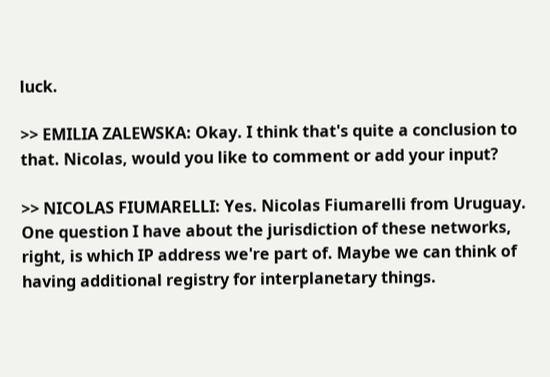luck.

>> EMILIA ZALEWSKA: Okay. I think that's quite a conclusion to that. Nicolas, would you like to comment or add your input?

>> NICOLAS FIUMARELLI: Yes. Nicolas Fiumarelli from Uruguay. One question I have about the jurisdiction of these networks, right, is which IP address we're part of. Maybe we can think of having additional registry for interplanetary things.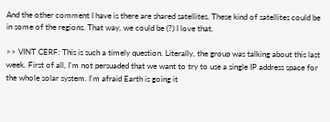And the other comment I have is there are shared satellites. These kind of satellites could be in some of the regions. That way, we could be (?) I love that.

>> VINT CERF: This is such a timely question. Literally, the group was talking about this last week. First of all, I'm not persuaded that we want to try to use a single IP address space for the whole solar system. I'm afraid Earth is going it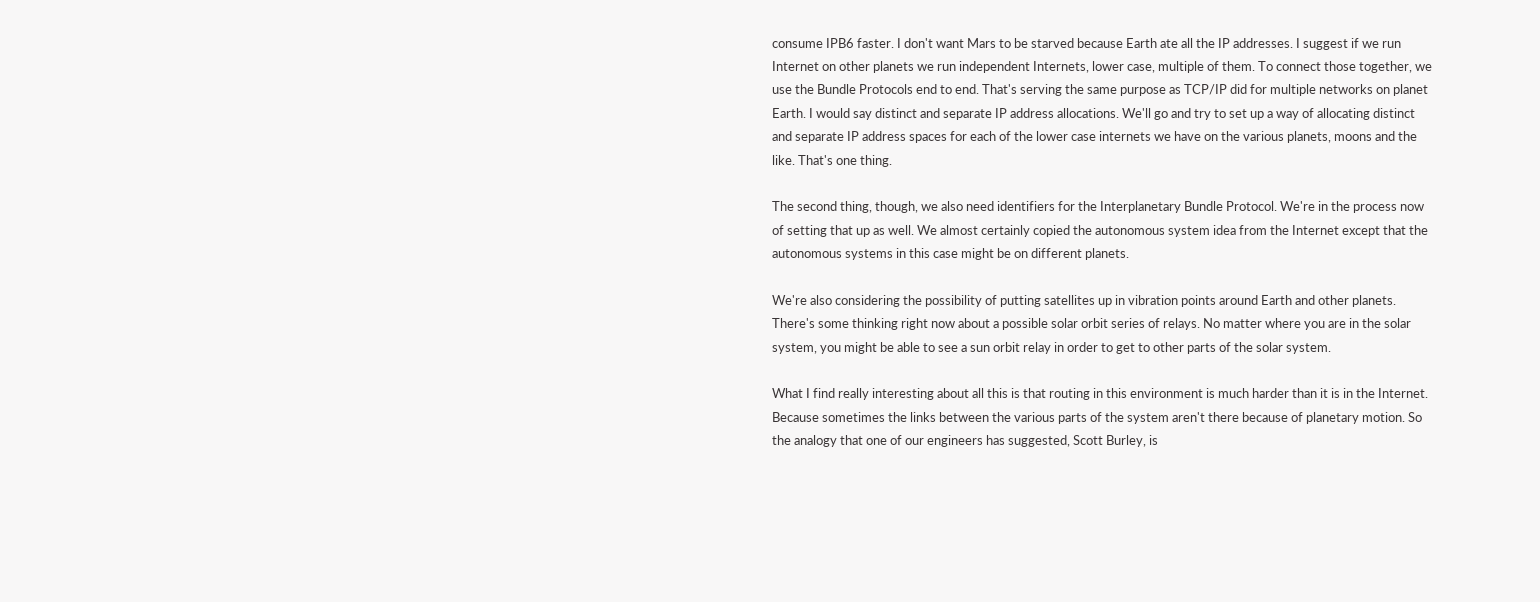consume IPB6 faster. I don't want Mars to be starved because Earth ate all the IP addresses. I suggest if we run Internet on other planets we run independent Internets, lower case, multiple of them. To connect those together, we use the Bundle Protocols end to end. That's serving the same purpose as TCP/IP did for multiple networks on planet Earth. I would say distinct and separate IP address allocations. We'll go and try to set up a way of allocating distinct and separate IP address spaces for each of the lower case internets we have on the various planets, moons and the like. That's one thing.

The second thing, though, we also need identifiers for the Interplanetary Bundle Protocol. We're in the process now of setting that up as well. We almost certainly copied the autonomous system idea from the Internet except that the autonomous systems in this case might be on different planets.

We're also considering the possibility of putting satellites up in vibration points around Earth and other planets. There's some thinking right now about a possible solar orbit series of relays. No matter where you are in the solar system, you might be able to see a sun orbit relay in order to get to other parts of the solar system.

What I find really interesting about all this is that routing in this environment is much harder than it is in the Internet. Because sometimes the links between the various parts of the system aren't there because of planetary motion. So the analogy that one of our engineers has suggested, Scott Burley, is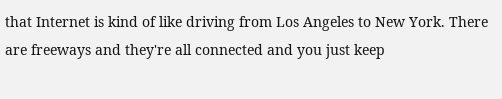that Internet is kind of like driving from Los Angeles to New York. There are freeways and they're all connected and you just keep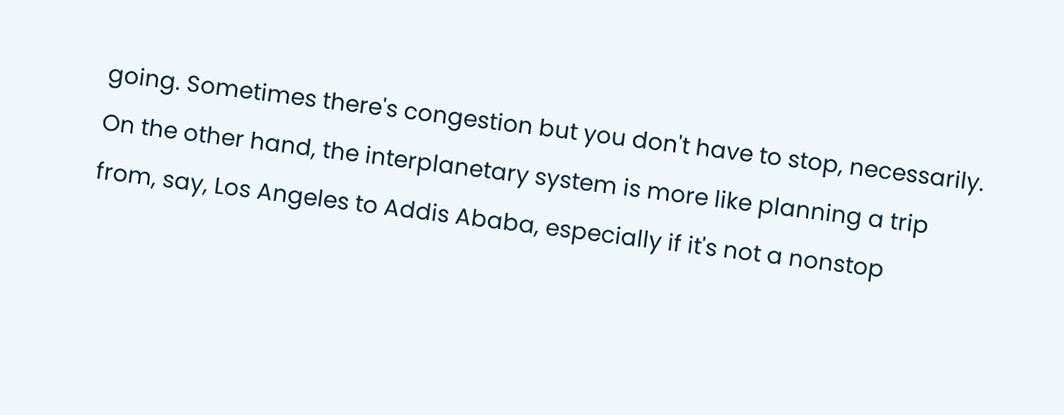going. Sometimes there's congestion but you don't have to stop, necessarily. On the other hand, the interplanetary system is more like planning a trip from, say, Los Angeles to Addis Ababa, especially if it's not a nonstop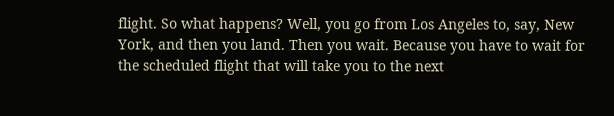flight. So what happens? Well, you go from Los Angeles to, say, New York, and then you land. Then you wait. Because you have to wait for the scheduled flight that will take you to the next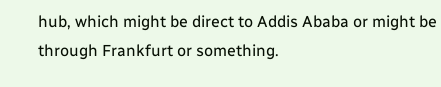hub, which might be direct to Addis Ababa or might be through Frankfurt or something.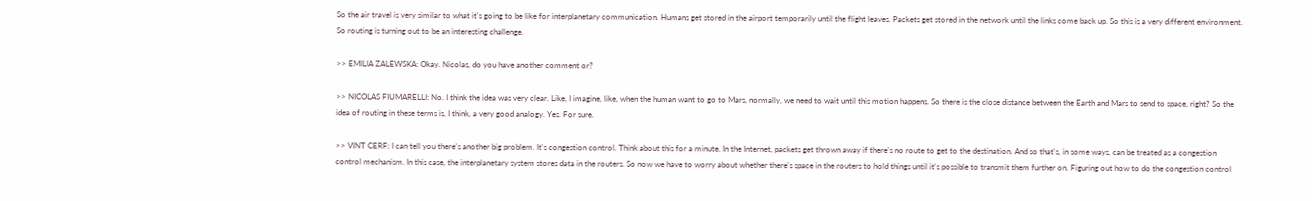So the air travel is very similar to what it's going to be like for interplanetary communication. Humans get stored in the airport temporarily until the flight leaves. Packets get stored in the network until the links come back up. So this is a very different environment. So routing is turning out to be an interesting challenge.

>> EMILIA ZALEWSKA: Okay. Nicolas, do you have another comment or?

>> NICOLAS FIUMARELLI: No. I think the idea was very clear. Like, I imagine, like, when the human want to go to Mars, normally, we need to wait until this motion happens. So there is the close distance between the Earth and Mars to send to space, right? So the idea of routing in these terms is, I think, a very good analogy. Yes. For sure.

>> VINT CERF: I can tell you there's another big problem. It's congestion control. Think about this for a minute. In the Internet, packets get thrown away if there's no route to get to the destination. And so that's, in some ways, can be treated as a congestion control mechanism. In this case, the interplanetary system stores data in the routers. So now we have to worry about whether there's space in the routers to hold things until it's possible to transmit them further on. Figuring out how to do the congestion control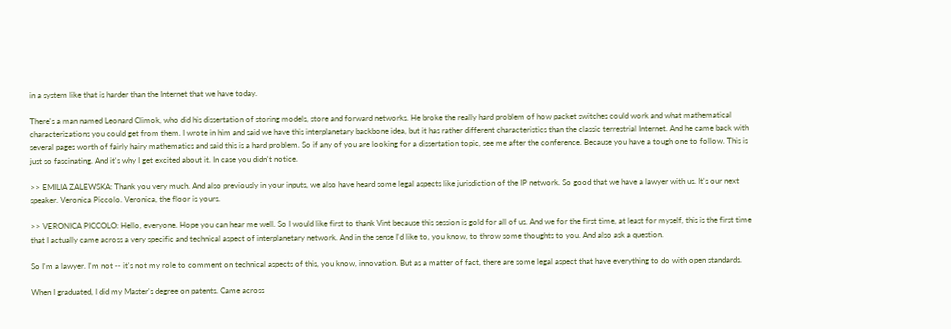in a system like that is harder than the Internet that we have today.

There's a man named Leonard Climok, who did his dissertation of storing models, store and forward networks. He broke the really hard problem of how packet switches could work and what mathematical characterizations you could get from them. I wrote in him and said we have this interplanetary backbone idea, but it has rather different characteristics than the classic terrestrial Internet. And he came back with several pages worth of fairly hairy mathematics and said this is a hard problem. So if any of you are looking for a dissertation topic, see me after the conference. Because you have a tough one to follow. This is just so fascinating. And it's why I get excited about it. In case you didn't notice.

>> EMILIA ZALEWSKA: Thank you very much. And also previously in your inputs, we also have heard some legal aspects like jurisdiction of the IP network. So good that we have a lawyer with us. It's our next speaker. Veronica Piccolo. Veronica, the floor is yours.

>> VERONICA PICCOLO: Hello, everyone. Hope you can hear me well. So I would like first to thank Vint because this session is gold for all of us. And we for the first time, at least for myself, this is the first time that I actually came across a very specific and technical aspect of interplanetary network. And in the sense I'd like to, you know, to throw some thoughts to you. And also ask a question.

So I'm a lawyer. I'm not ‑‑ it's not my role to comment on technical aspects of this, you know, innovation. But as a matter of fact, there are some legal aspect that have everything to do with open standards.

When I graduated, I did my Master's degree on patents. Came across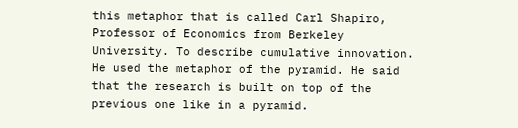this metaphor that is called Carl Shapiro, Professor of Economics from Berkeley University. To describe cumulative innovation. He used the metaphor of the pyramid. He said that the research is built on top of the previous one like in a pyramid.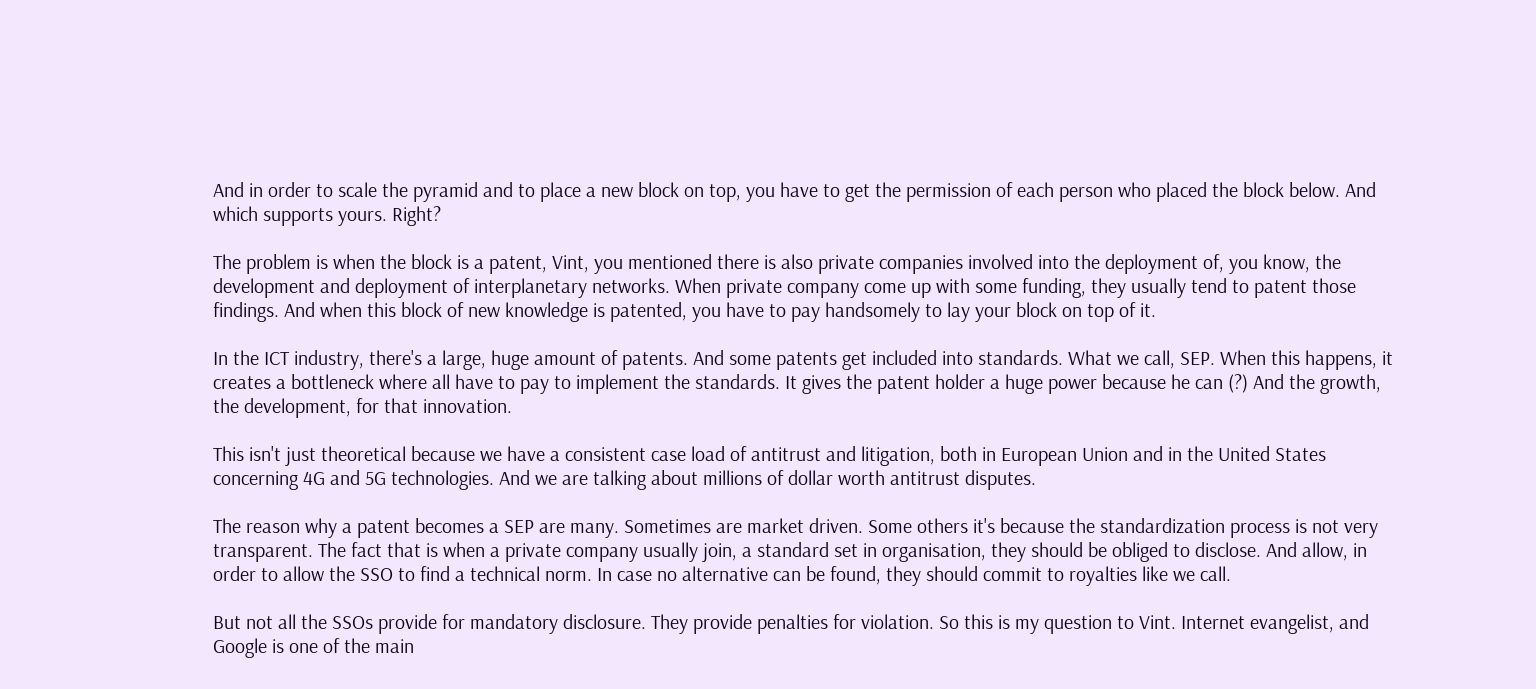And in order to scale the pyramid and to place a new block on top, you have to get the permission of each person who placed the block below. And which supports yours. Right?

The problem is when the block is a patent, Vint, you mentioned there is also private companies involved into the deployment of, you know, the development and deployment of interplanetary networks. When private company come up with some funding, they usually tend to patent those findings. And when this block of new knowledge is patented, you have to pay handsomely to lay your block on top of it.

In the ICT industry, there's a large, huge amount of patents. And some patents get included into standards. What we call, SEP. When this happens, it creates a bottleneck where all have to pay to implement the standards. It gives the patent holder a huge power because he can (?) And the growth, the development, for that innovation.

This isn't just theoretical because we have a consistent case load of antitrust and litigation, both in European Union and in the United States concerning 4G and 5G technologies. And we are talking about millions of dollar worth antitrust disputes.

The reason why a patent becomes a SEP are many. Sometimes are market driven. Some others it's because the standardization process is not very transparent. The fact that is when a private company usually join, a standard set in organisation, they should be obliged to disclose. And allow, in order to allow the SSO to find a technical norm. In case no alternative can be found, they should commit to royalties like we call.

But not all the SSOs provide for mandatory disclosure. They provide penalties for violation. So this is my question to Vint. Internet evangelist, and Google is one of the main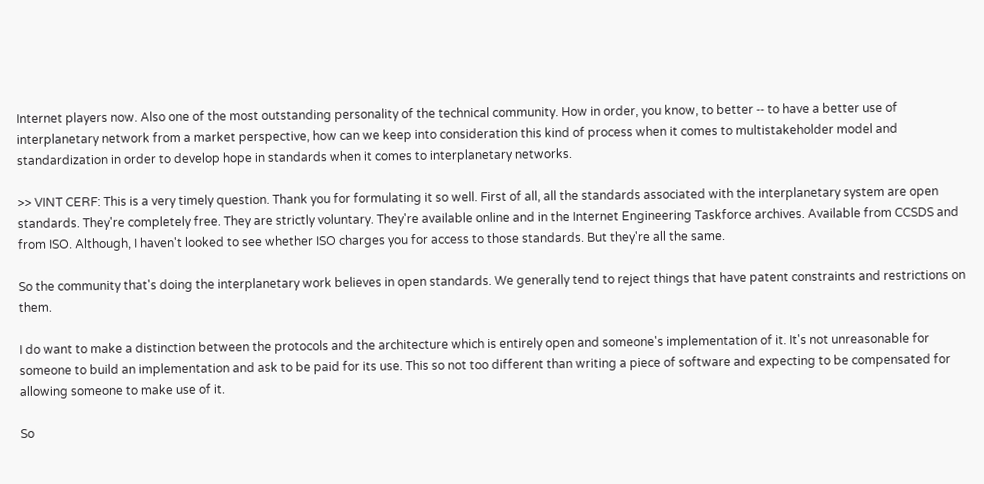Internet players now. Also one of the most outstanding personality of the technical community. How in order, you know, to better ‑‑ to have a better use of interplanetary network from a market perspective, how can we keep into consideration this kind of process when it comes to multistakeholder model and standardization in order to develop hope in standards when it comes to interplanetary networks.

>> VINT CERF: This is a very timely question. Thank you for formulating it so well. First of all, all the standards associated with the interplanetary system are open standards. They're completely free. They are strictly voluntary. They're available online and in the Internet Engineering Taskforce archives. Available from CCSDS and from ISO. Although, I haven't looked to see whether ISO charges you for access to those standards. But they're all the same.

So the community that's doing the interplanetary work believes in open standards. We generally tend to reject things that have patent constraints and restrictions on them.

I do want to make a distinction between the protocols and the architecture which is entirely open and someone's implementation of it. It's not unreasonable for someone to build an implementation and ask to be paid for its use. This so not too different than writing a piece of software and expecting to be compensated for allowing someone to make use of it.

So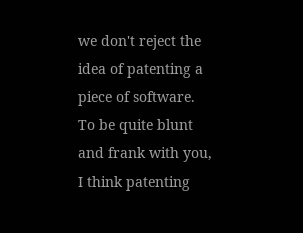we don't reject the idea of patenting a piece of software. To be quite blunt and frank with you, I think patenting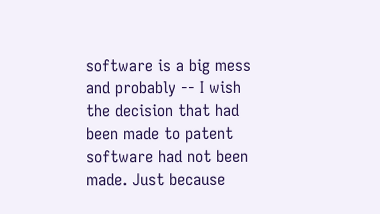software is a big mess and probably ‑‑ I wish the decision that had been made to patent software had not been made. Just because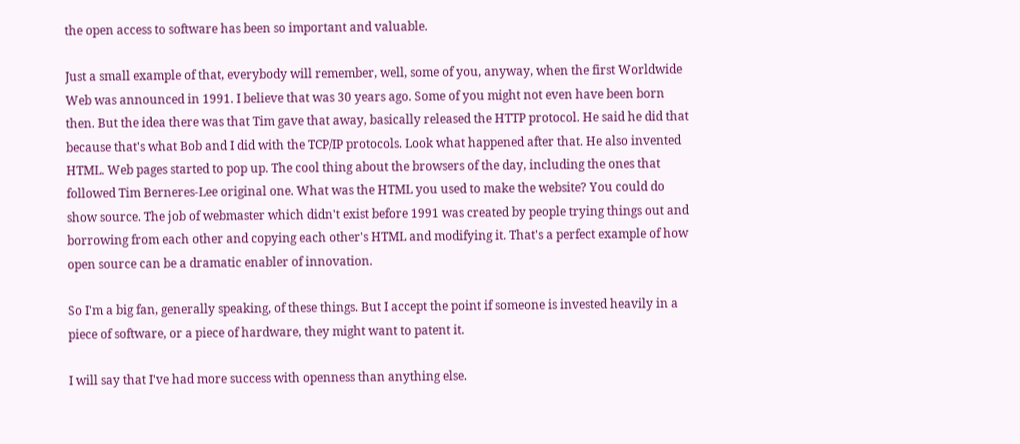the open access to software has been so important and valuable.

Just a small example of that, everybody will remember, well, some of you, anyway, when the first Worldwide Web was announced in 1991. I believe that was 30 years ago. Some of you might not even have been born then. But the idea there was that Tim gave that away, basically released the HTTP protocol. He said he did that because that's what Bob and I did with the TCP/IP protocols. Look what happened after that. He also invented HTML. Web pages started to pop up. The cool thing about the browsers of the day, including the ones that followed Tim Berneres‑Lee original one. What was the HTML you used to make the website? You could do show source. The job of webmaster which didn't exist before 1991 was created by people trying things out and borrowing from each other and copying each other's HTML and modifying it. That's a perfect example of how open source can be a dramatic enabler of innovation.

So I'm a big fan, generally speaking, of these things. But I accept the point if someone is invested heavily in a piece of software, or a piece of hardware, they might want to patent it.

I will say that I've had more success with openness than anything else.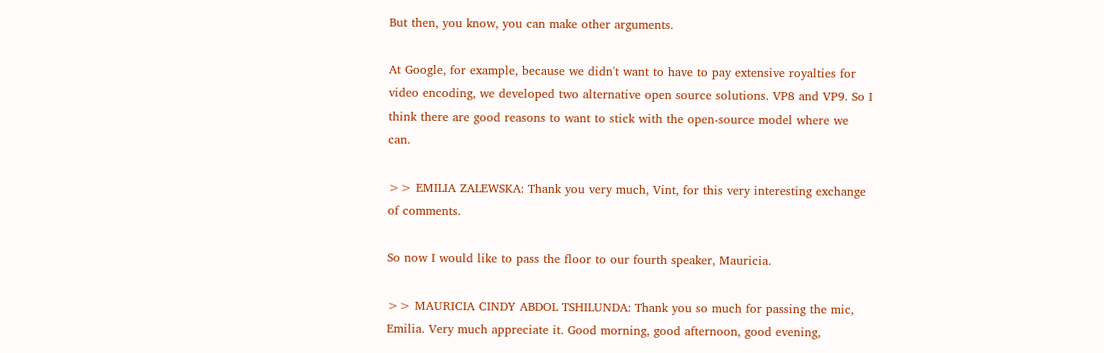But then, you know, you can make other arguments.

At Google, for example, because we didn't want to have to pay extensive royalties for video encoding, we developed two alternative open source solutions. VP8 and VP9. So I think there are good reasons to want to stick with the open‑source model where we can.

>> EMILIA ZALEWSKA: Thank you very much, Vint, for this very interesting exchange of comments.

So now I would like to pass the floor to our fourth speaker, Mauricia.

>> MAURICIA CINDY ABDOL TSHILUNDA: Thank you so much for passing the mic, Emilia. Very much appreciate it. Good morning, good afternoon, good evening,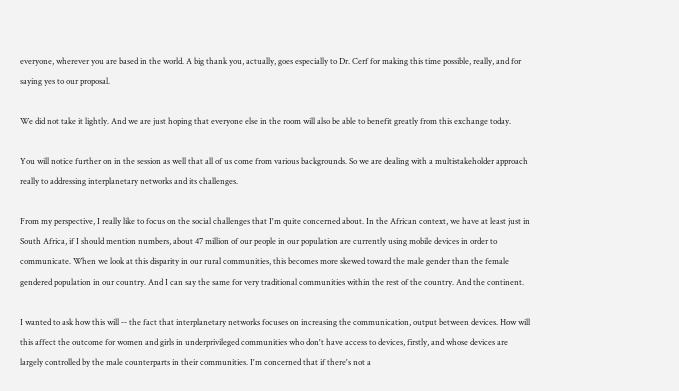everyone, wherever you are based in the world. A big thank you, actually, goes especially to Dr. Cerf for making this time possible, really, and for saying yes to our proposal.

We did not take it lightly. And we are just hoping that everyone else in the room will also be able to benefit greatly from this exchange today.

You will notice further on in the session as well that all of us come from various backgrounds. So we are dealing with a multistakeholder approach really to addressing interplanetary networks and its challenges.

From my perspective, I really like to focus on the social challenges that I'm quite concerned about. In the African context, we have at least just in South Africa, if I should mention numbers, about 47 million of our people in our population are currently using mobile devices in order to communicate. When we look at this disparity in our rural communities, this becomes more skewed toward the male gender than the female gendered population in our country. And I can say the same for very traditional communities within the rest of the country. And the continent.

I wanted to ask how this will ‑‑ the fact that interplanetary networks focuses on increasing the communication, output between devices. How will this affect the outcome for women and girls in underprivileged communities who don't have access to devices, firstly, and whose devices are largely controlled by the male counterparts in their communities. I'm concerned that if there's not a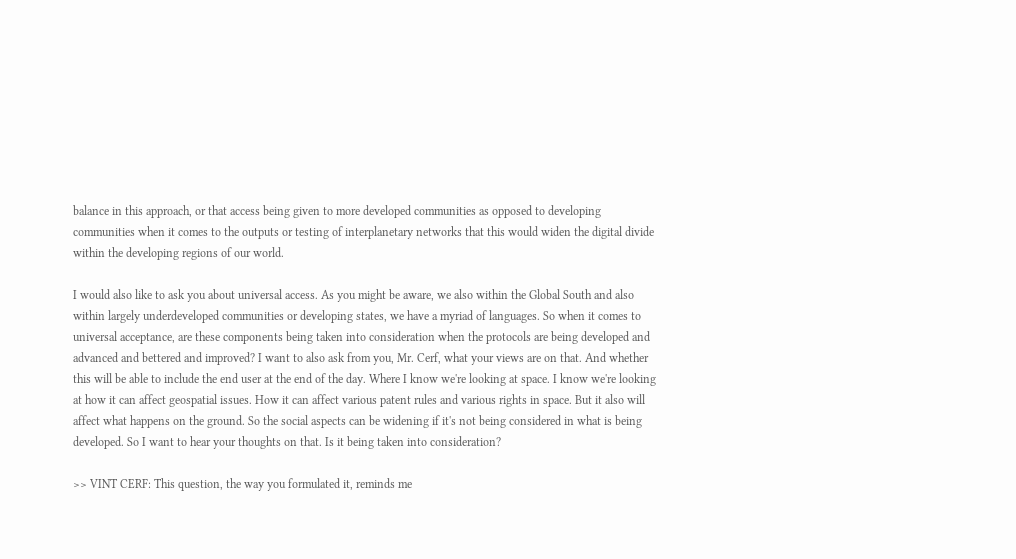balance in this approach, or that access being given to more developed communities as opposed to developing communities when it comes to the outputs or testing of interplanetary networks that this would widen the digital divide within the developing regions of our world.

I would also like to ask you about universal access. As you might be aware, we also within the Global South and also within largely underdeveloped communities or developing states, we have a myriad of languages. So when it comes to universal acceptance, are these components being taken into consideration when the protocols are being developed and advanced and bettered and improved? I want to also ask from you, Mr. Cerf, what your views are on that. And whether this will be able to include the end user at the end of the day. Where I know we're looking at space. I know we're looking at how it can affect geospatial issues. How it can affect various patent rules and various rights in space. But it also will affect what happens on the ground. So the social aspects can be widening if it's not being considered in what is being developed. So I want to hear your thoughts on that. Is it being taken into consideration?

>> VINT CERF: This question, the way you formulated it, reminds me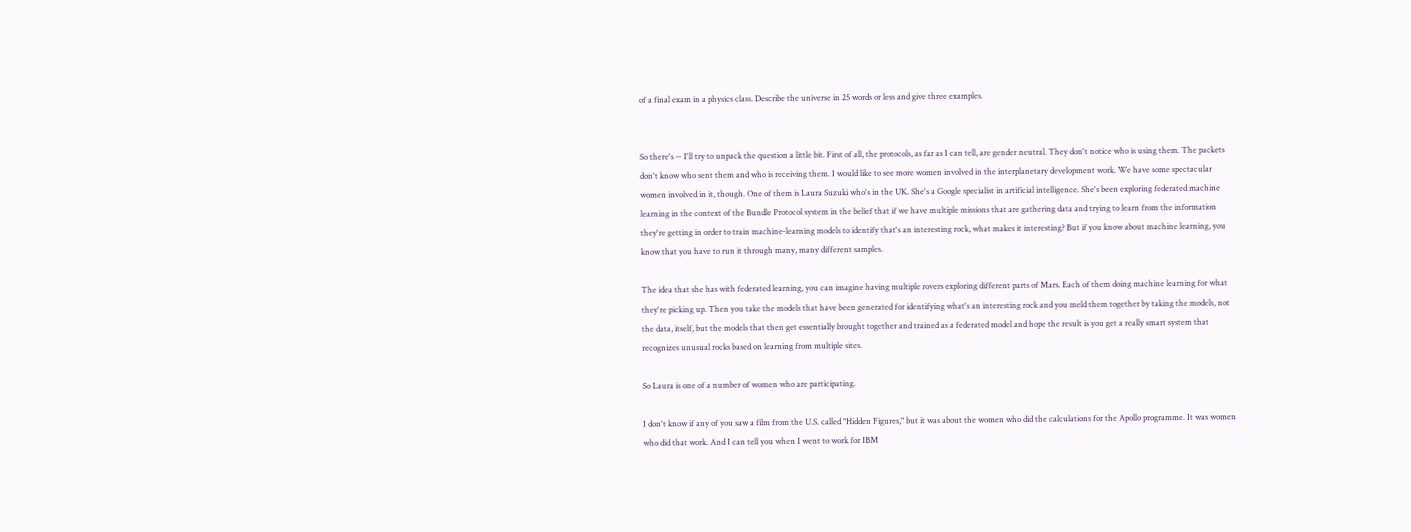of a final exam in a physics class. Describe the universe in 25 words or less and give three examples.


So there's ‑‑ I'll try to unpack the question a little bit. First of all, the protocols, as far as I can tell, are gender neutral. They don't notice who is using them. The packets don't know who sent them and who is receiving them. I would like to see more women involved in the interplanetary development work. We have some spectacular women involved in it, though. One of them is Laura Suzuki who's in the UK. She's a Google specialist in artificial intelligence. She's been exploring federated machine learning in the context of the Bundle Protocol system in the belief that if we have multiple missions that are gathering data and trying to learn from the information they're getting in order to train machine‑learning models to identify that's an interesting rock, what makes it interesting? But if you know about machine learning, you know that you have to run it through many, many different samples.

The idea that she has with federated learning, you can imagine having multiple rovers exploring different parts of Mars. Each of them doing machine learning for what they're picking up. Then you take the models that have been generated for identifying what's an interesting rock and you meld them together by taking the models, not the data, itself, but the models that then get essentially brought together and trained as a federated model and hope the result is you get a really smart system that recognizes unusual rocks based on learning from multiple sites.

So Laura is one of a number of women who are participating.

I don't know if any of you saw a film from the U.S. called "Hidden Figures," but it was about the women who did the calculations for the Apollo programme. It was women who did that work. And I can tell you when I went to work for IBM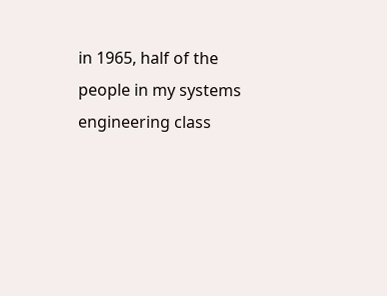in 1965, half of the people in my systems engineering class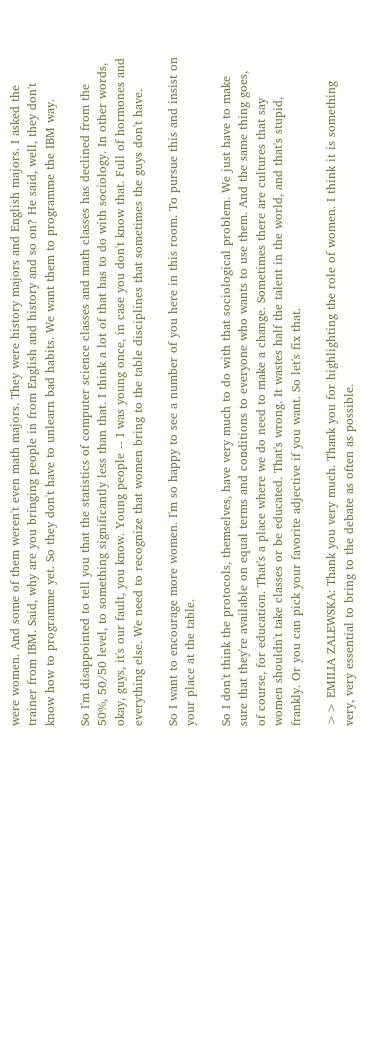were women. And some of them weren't even math majors. They were history majors and English majors. I asked the trainer from IBM. Said, why are you bringing people in from English and history and so on? He said, well, they don't know how to programme yet. So they don't have to unlearn bad habits. We want them to programme the IBM way.

So I'm disappointed to tell you that the statistics of computer science classes and math classes has declined from the 50%, 50/50 level, to something significantly less than that. I think a lot of that has to do with sociology. In other words, okay, guys, it's our fault, you know. Young people ‑‑ I was young once, in case you don't know that. Full of hormones and everything else. We need to recognize that women bring to the table disciplines that sometimes the guys don't have.

So I want to encourage more women. I'm so happy to see a number of you here in this room. To pursue this and insist on your place at the table.

So I don't think the protocols, themselves, have very much to do with that sociological problem. We just have to make sure that they're available on equal terms and conditions to everyone who wants to use them. And the same thing goes, of course, for education. That's a place where we do need to make a change. Sometimes there are cultures that say women shouldn't take classes or be educated. That's wrong. It wastes half the talent in the world, and that's stupid, frankly. Or you can pick your favorite adjective if you want. So let's fix that.

>> EMILIA ZALEWSKA: Thank you very much. Thank you for highlighting the role of women. I think it is something very, very essential to bring to the debate as often as possible.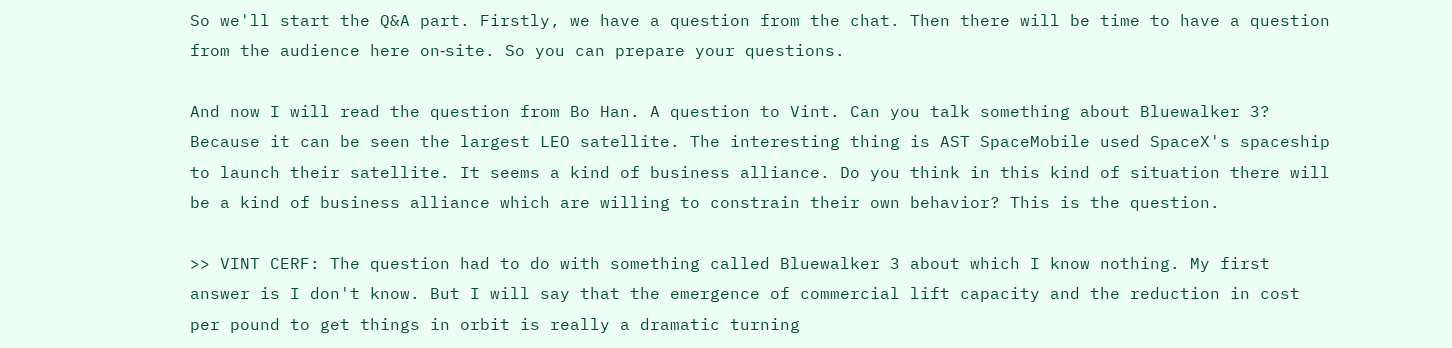So we'll start the Q&A part. Firstly, we have a question from the chat. Then there will be time to have a question from the audience here on‑site. So you can prepare your questions.

And now I will read the question from Bo Han. A question to Vint. Can you talk something about Bluewalker 3? Because it can be seen the largest LEO satellite. The interesting thing is AST SpaceMobile used SpaceX's spaceship to launch their satellite. It seems a kind of business alliance. Do you think in this kind of situation there will be a kind of business alliance which are willing to constrain their own behavior? This is the question.

>> VINT CERF: The question had to do with something called Bluewalker 3 about which I know nothing. My first answer is I don't know. But I will say that the emergence of commercial lift capacity and the reduction in cost per pound to get things in orbit is really a dramatic turning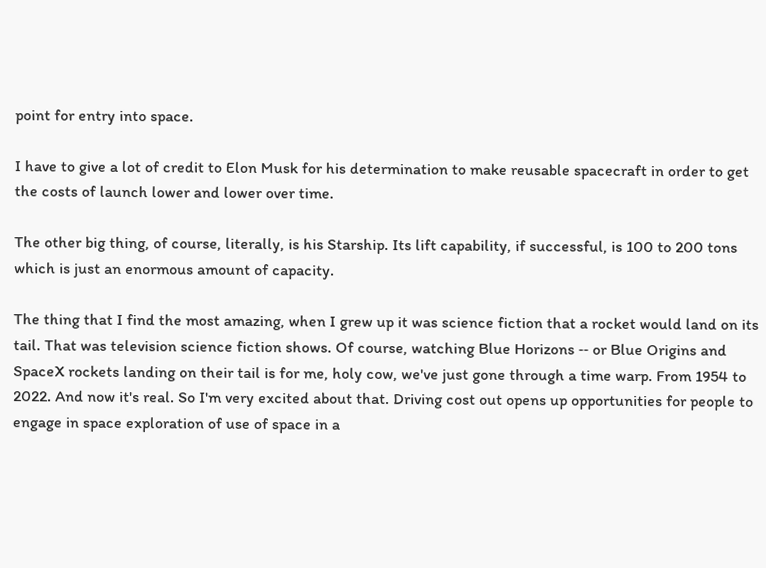point for entry into space.

I have to give a lot of credit to Elon Musk for his determination to make reusable spacecraft in order to get the costs of launch lower and lower over time.

The other big thing, of course, literally, is his Starship. Its lift capability, if successful, is 100 to 200 tons which is just an enormous amount of capacity.

The thing that I find the most amazing, when I grew up it was science fiction that a rocket would land on its tail. That was television science fiction shows. Of course, watching Blue Horizons ‑‑ or Blue Origins and SpaceX rockets landing on their tail is for me, holy cow, we've just gone through a time warp. From 1954 to 2022. And now it's real. So I'm very excited about that. Driving cost out opens up opportunities for people to engage in space exploration of use of space in a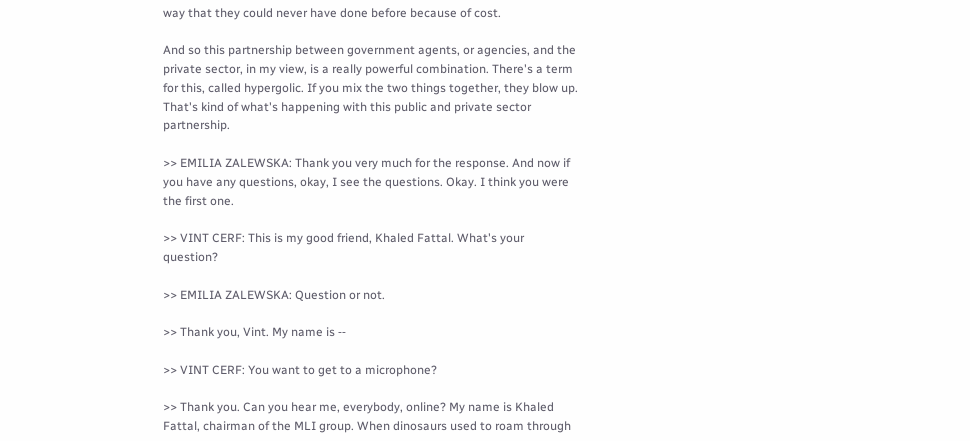way that they could never have done before because of cost.

And so this partnership between government agents, or agencies, and the private sector, in my view, is a really powerful combination. There's a term for this, called hypergolic. If you mix the two things together, they blow up. That's kind of what's happening with this public and private sector partnership.

>> EMILIA ZALEWSKA: Thank you very much for the response. And now if you have any questions, okay, I see the questions. Okay. I think you were the first one.

>> VINT CERF: This is my good friend, Khaled Fattal. What's your question?

>> EMILIA ZALEWSKA: Question or not.

>> Thank you, Vint. My name is ‑‑

>> VINT CERF: You want to get to a microphone?

>> Thank you. Can you hear me, everybody, online? My name is Khaled Fattal, chairman of the MLI group. When dinosaurs used to roam through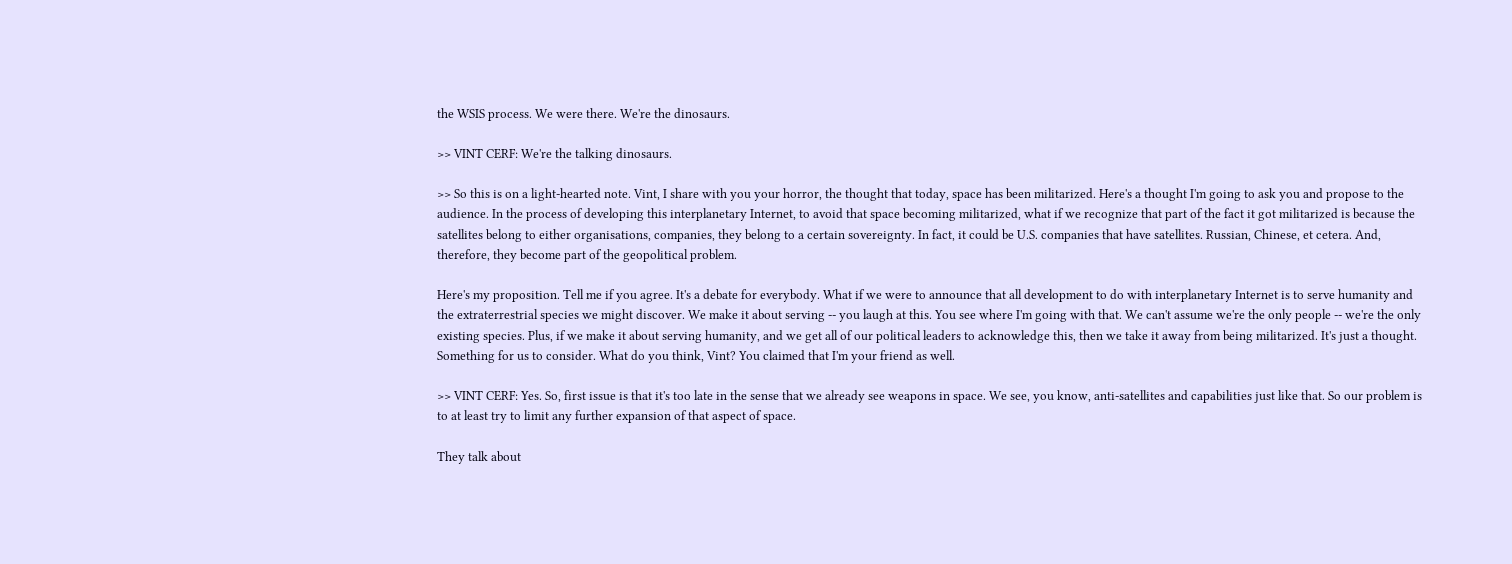the WSIS process. We were there. We're the dinosaurs.

>> VINT CERF: We're the talking dinosaurs.

>> So this is on a light‑hearted note. Vint, I share with you your horror, the thought that today, space has been militarized. Here's a thought I'm going to ask you and propose to the audience. In the process of developing this interplanetary Internet, to avoid that space becoming militarized, what if we recognize that part of the fact it got militarized is because the satellites belong to either organisations, companies, they belong to a certain sovereignty. In fact, it could be U.S. companies that have satellites. Russian, Chinese, et cetera. And, therefore, they become part of the geopolitical problem.

Here's my proposition. Tell me if you agree. It's a debate for everybody. What if we were to announce that all development to do with interplanetary Internet is to serve humanity and the extraterrestrial species we might discover. We make it about serving ‑‑ you laugh at this. You see where I'm going with that. We can't assume we're the only people ‑‑ we're the only existing species. Plus, if we make it about serving humanity, and we get all of our political leaders to acknowledge this, then we take it away from being militarized. It's just a thought. Something for us to consider. What do you think, Vint? You claimed that I'm your friend as well.

>> VINT CERF: Yes. So, first issue is that it's too late in the sense that we already see weapons in space. We see, you know, anti‑satellites and capabilities just like that. So our problem is to at least try to limit any further expansion of that aspect of space.

They talk about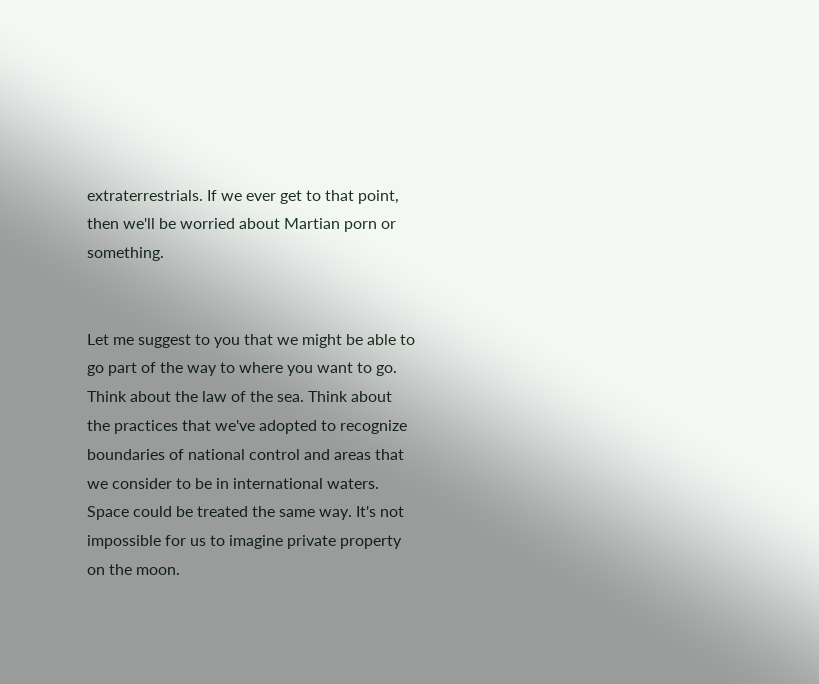extraterrestrials. If we ever get to that point, then we'll be worried about Martian porn or something.


Let me suggest to you that we might be able to go part of the way to where you want to go. Think about the law of the sea. Think about the practices that we've adopted to recognize boundaries of national control and areas that we consider to be in international waters. Space could be treated the same way. It's not impossible for us to imagine private property on the moon.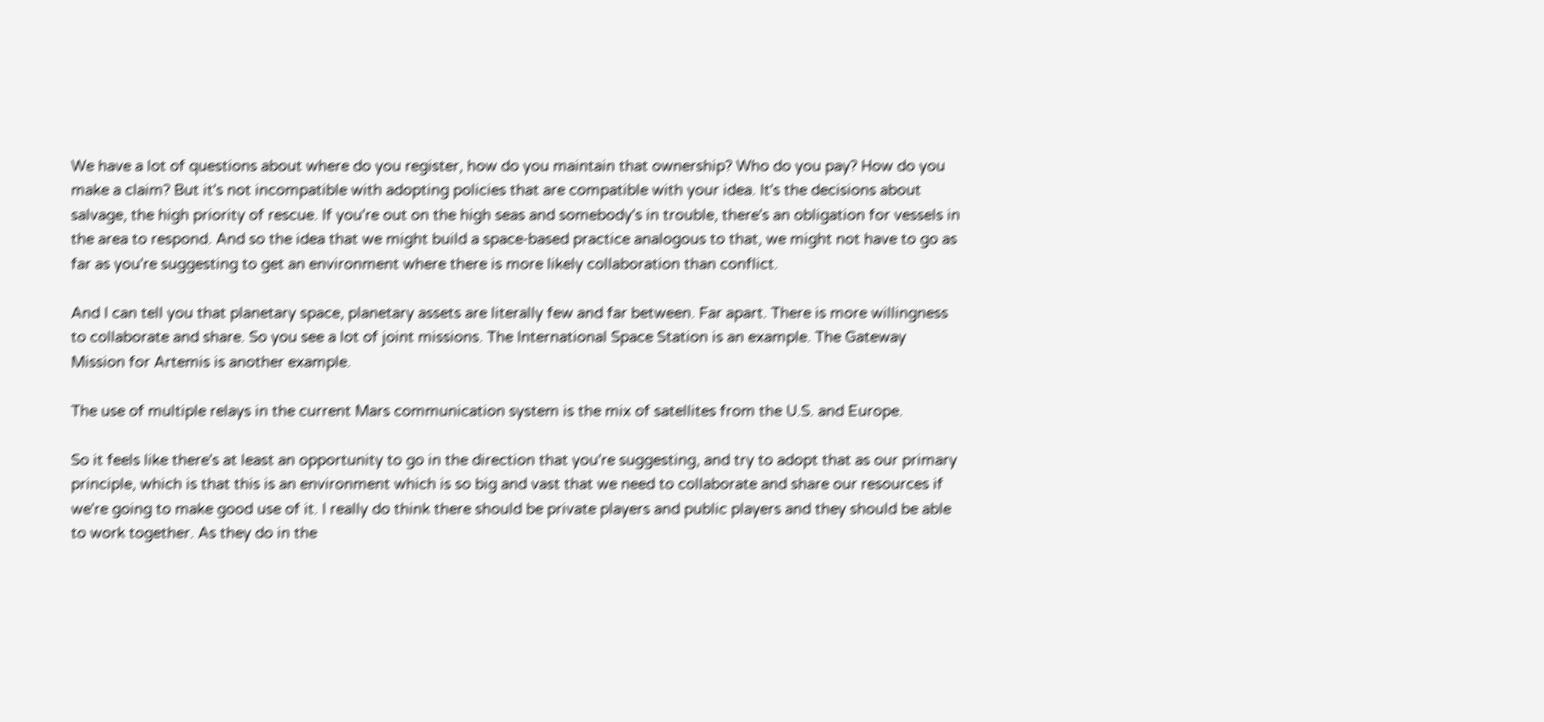We have a lot of questions about where do you register, how do you maintain that ownership? Who do you pay? How do you make a claim? But it's not incompatible with adopting policies that are compatible with your idea. It's the decisions about salvage, the high priority of rescue. If you're out on the high seas and somebody's in trouble, there's an obligation for vessels in the area to respond. And so the idea that we might build a space‑based practice analogous to that, we might not have to go as far as you're suggesting to get an environment where there is more likely collaboration than conflict.

And I can tell you that planetary space, planetary assets are literally few and far between. Far apart. There is more willingness to collaborate and share. So you see a lot of joint missions. The International Space Station is an example. The Gateway Mission for Artemis is another example.

The use of multiple relays in the current Mars communication system is the mix of satellites from the U.S. and Europe.

So it feels like there's at least an opportunity to go in the direction that you're suggesting, and try to adopt that as our primary principle, which is that this is an environment which is so big and vast that we need to collaborate and share our resources if we're going to make good use of it. I really do think there should be private players and public players and they should be able to work together. As they do in the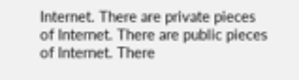Internet. There are private pieces of Internet. There are public pieces of Internet. There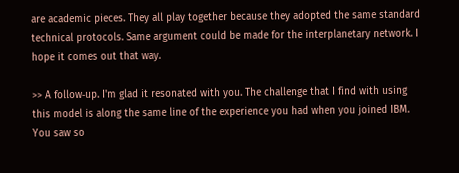are academic pieces. They all play together because they adopted the same standard technical protocols. Same argument could be made for the interplanetary network. I hope it comes out that way.

>> A follow‑up. I'm glad it resonated with you. The challenge that I find with using this model is along the same line of the experience you had when you joined IBM. You saw so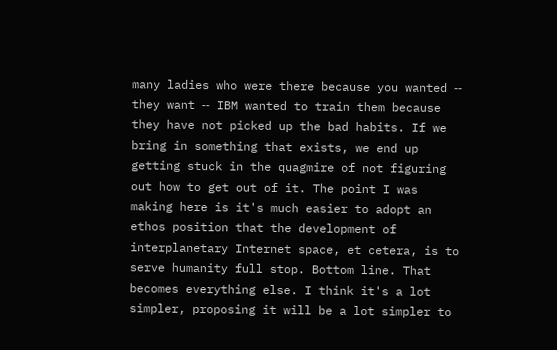many ladies who were there because you wanted ‑‑ they want ‑‑ IBM wanted to train them because they have not picked up the bad habits. If we bring in something that exists, we end up getting stuck in the quagmire of not figuring out how to get out of it. The point I was making here is it's much easier to adopt an ethos position that the development of interplanetary Internet space, et cetera, is to serve humanity full stop. Bottom line. That becomes everything else. I think it's a lot simpler, proposing it will be a lot simpler to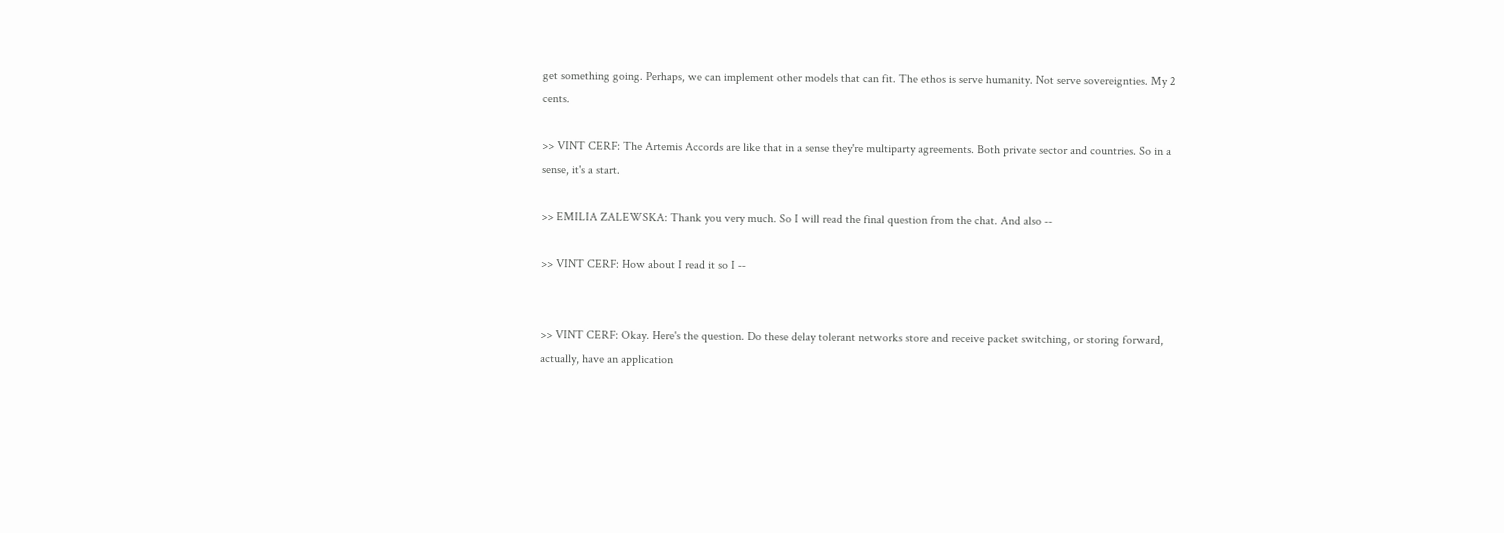get something going. Perhaps, we can implement other models that can fit. The ethos is serve humanity. Not serve sovereignties. My 2 cents.

>> VINT CERF: The Artemis Accords are like that in a sense they're multiparty agreements. Both private sector and countries. So in a sense, it's a start.

>> EMILIA ZALEWSKA: Thank you very much. So I will read the final question from the chat. And also ‑‑

>> VINT CERF: How about I read it so I ‑‑


>> VINT CERF: Okay. Here's the question. Do these delay tolerant networks store and receive packet switching, or storing forward, actually, have an application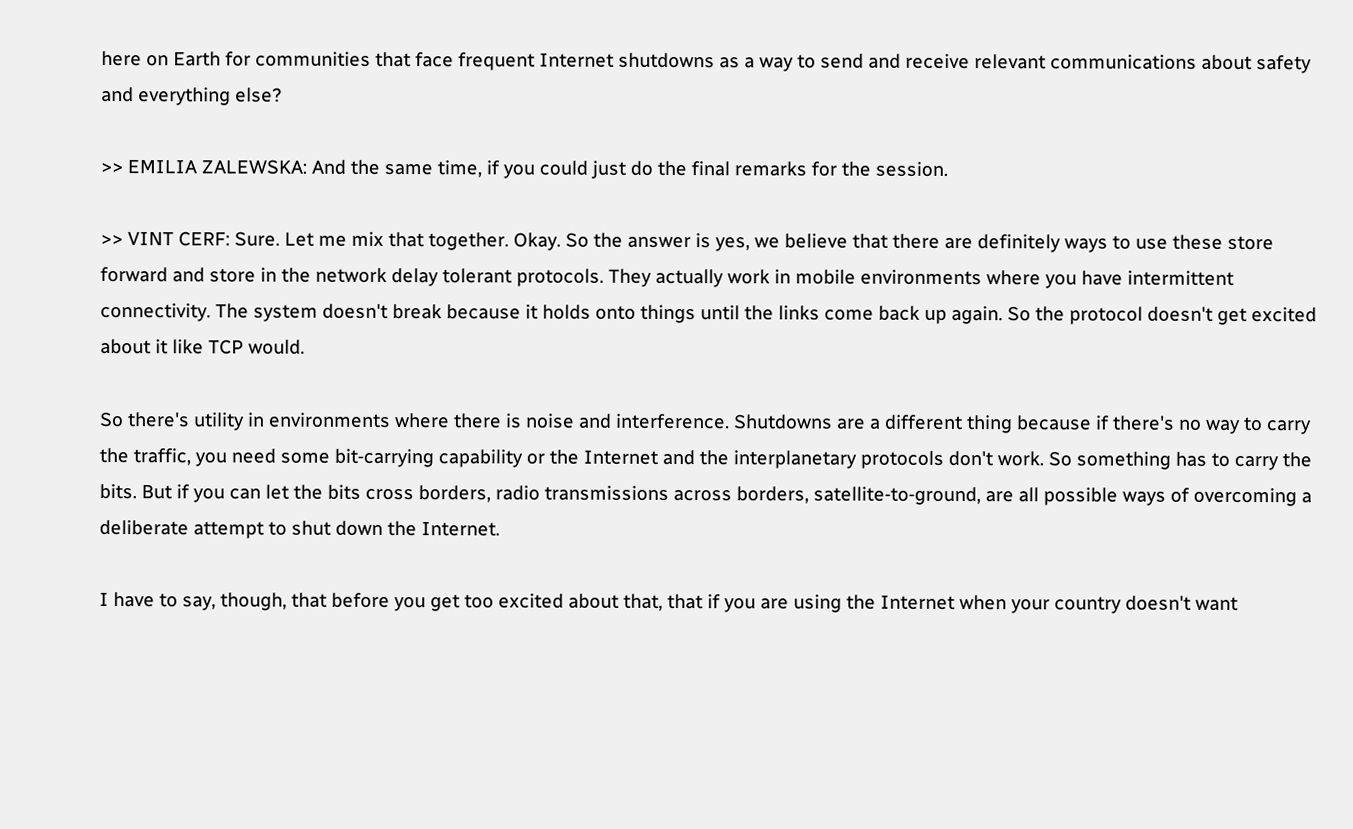here on Earth for communities that face frequent Internet shutdowns as a way to send and receive relevant communications about safety and everything else?

>> EMILIA ZALEWSKA: And the same time, if you could just do the final remarks for the session.

>> VINT CERF: Sure. Let me mix that together. Okay. So the answer is yes, we believe that there are definitely ways to use these store forward and store in the network delay tolerant protocols. They actually work in mobile environments where you have intermittent connectivity. The system doesn't break because it holds onto things until the links come back up again. So the protocol doesn't get excited about it like TCP would.

So there's utility in environments where there is noise and interference. Shutdowns are a different thing because if there's no way to carry the traffic, you need some bit‑carrying capability or the Internet and the interplanetary protocols don't work. So something has to carry the bits. But if you can let the bits cross borders, radio transmissions across borders, satellite‑to‑ground, are all possible ways of overcoming a deliberate attempt to shut down the Internet.

I have to say, though, that before you get too excited about that, that if you are using the Internet when your country doesn't want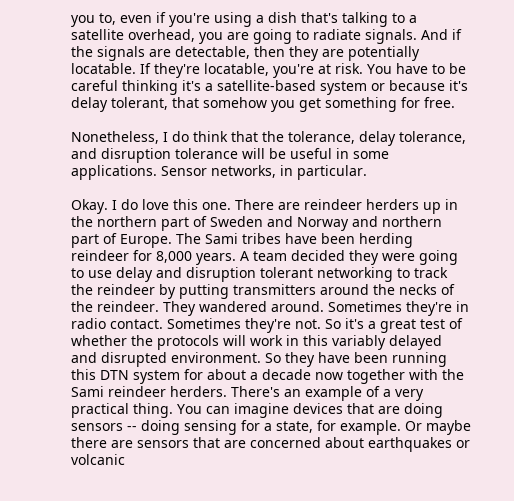you to, even if you're using a dish that's talking to a satellite overhead, you are going to radiate signals. And if the signals are detectable, then they are potentially locatable. If they're locatable, you're at risk. You have to be careful thinking it's a satellite‑based system or because it's delay tolerant, that somehow you get something for free.

Nonetheless, I do think that the tolerance, delay tolerance, and disruption tolerance will be useful in some applications. Sensor networks, in particular.

Okay. I do love this one. There are reindeer herders up in the northern part of Sweden and Norway and northern part of Europe. The Sami tribes have been herding reindeer for 8,000 years. A team decided they were going to use delay and disruption tolerant networking to track the reindeer by putting transmitters around the necks of the reindeer. They wandered around. Sometimes they're in radio contact. Sometimes they're not. So it's a great test of whether the protocols will work in this variably delayed and disrupted environment. So they have been running this DTN system for about a decade now together with the Sami reindeer herders. There's an example of a very practical thing. You can imagine devices that are doing sensors ‑‑ doing sensing for a state, for example. Or maybe there are sensors that are concerned about earthquakes or volcanic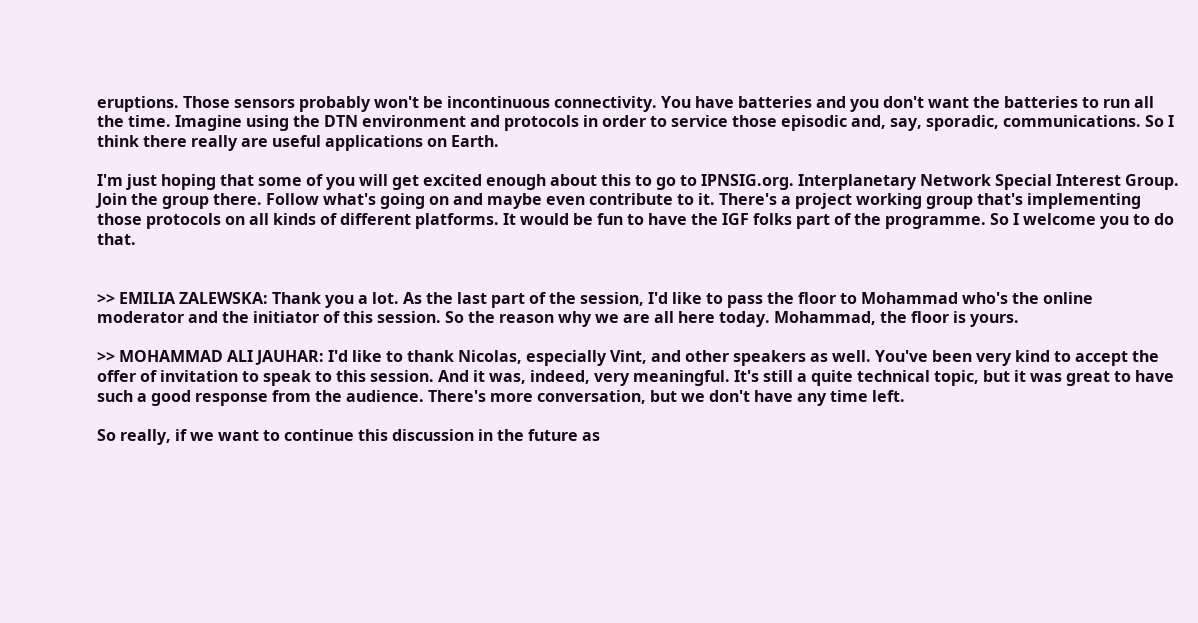eruptions. Those sensors probably won't be incontinuous connectivity. You have batteries and you don't want the batteries to run all the time. Imagine using the DTN environment and protocols in order to service those episodic and, say, sporadic, communications. So I think there really are useful applications on Earth.

I'm just hoping that some of you will get excited enough about this to go to IPNSIG.org. Interplanetary Network Special Interest Group. Join the group there. Follow what's going on and maybe even contribute to it. There's a project working group that's implementing those protocols on all kinds of different platforms. It would be fun to have the IGF folks part of the programme. So I welcome you to do that.


>> EMILIA ZALEWSKA: Thank you a lot. As the last part of the session, I'd like to pass the floor to Mohammad who's the online moderator and the initiator of this session. So the reason why we are all here today. Mohammad, the floor is yours.

>> MOHAMMAD ALI JAUHAR: I'd like to thank Nicolas, especially Vint, and other speakers as well. You've been very kind to accept the offer of invitation to speak to this session. And it was, indeed, very meaningful. It's still a quite technical topic, but it was great to have such a good response from the audience. There's more conversation, but we don't have any time left.

So really, if we want to continue this discussion in the future as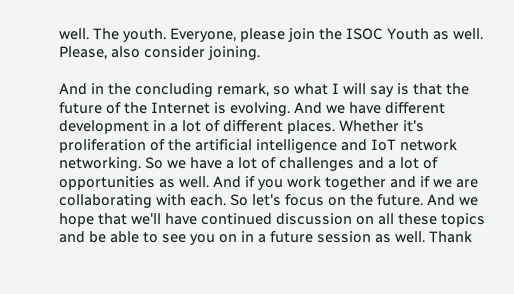well. The youth. Everyone, please join the ISOC Youth as well. Please, also consider joining.

And in the concluding remark, so what I will say is that the future of the Internet is evolving. And we have different development in a lot of different places. Whether it's proliferation of the artificial intelligence and IoT network networking. So we have a lot of challenges and a lot of opportunities as well. And if you work together and if we are collaborating with each. So let's focus on the future. And we hope that we'll have continued discussion on all these topics and be able to see you on in a future session as well. Thank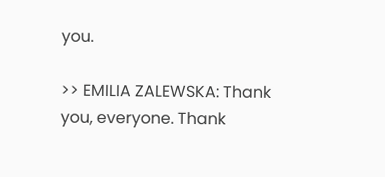you.

>> EMILIA ZALEWSKA: Thank you, everyone. Thank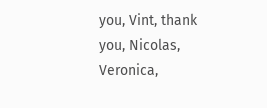you, Vint, thank you, Nicolas, Veronica,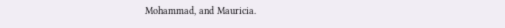Mohammad, and Mauricia.